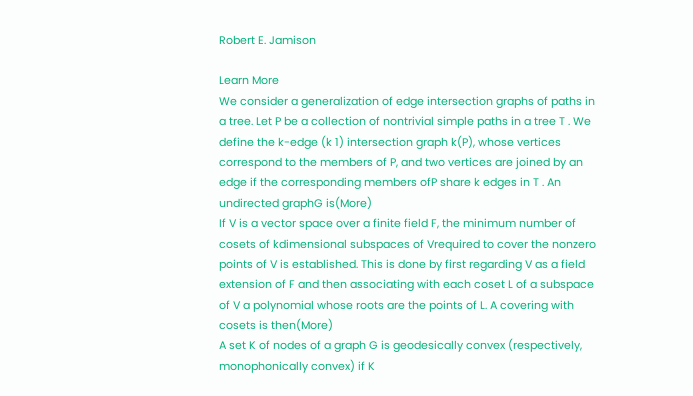Robert E. Jamison

Learn More
We consider a generalization of edge intersection graphs of paths in a tree. Let P be a collection of nontrivial simple paths in a tree T . We define the k-edge (k 1) intersection graph k(P), whose vertices correspond to the members of P, and two vertices are joined by an edge if the corresponding members ofP share k edges in T . An undirected graphG is(More)
If V is a vector space over a finite field F, the minimum number of cosets of kdimensional subspaces of Vrequired to cover the nonzero points of V is established. This is done by first regarding V as a field extension of F and then associating with each coset L of a subspace of V a polynomial whose roots are the points of L. A covering with cosets is then(More)
A set K of nodes of a graph G is geodesically convex (respectively, monophonically convex) if K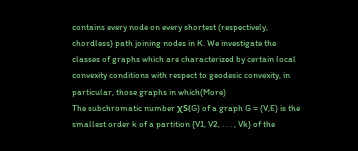contains every node on every shortest (respectively, chordless) path joining nodes in K. We investigate the classes of graphs which are characterized by certain local convexity conditions with respect to geodesic convexity, in particular, those graphs in which(More)
The subchromatic number χS(G) of a graph G = (V,E) is the smallest order k of a partition {V1, V2, . . . , Vk} of the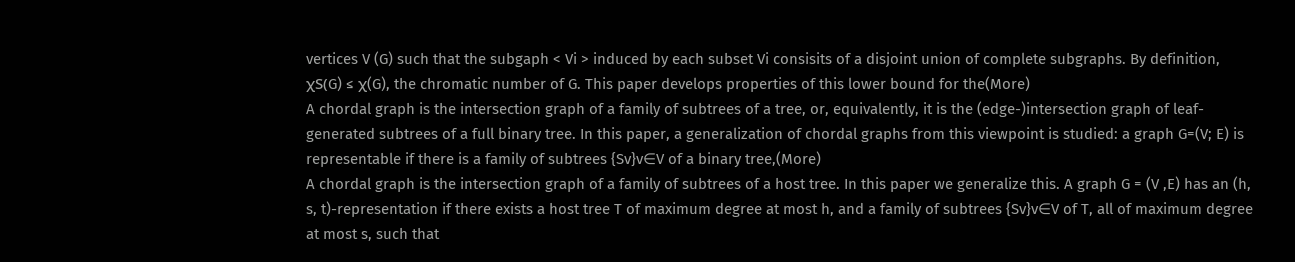vertices V (G) such that the subgaph < Vi > induced by each subset Vi consisits of a disjoint union of complete subgraphs. By definition, χS(G) ≤ χ(G), the chromatic number of G. This paper develops properties of this lower bound for the(More)
A chordal graph is the intersection graph of a family of subtrees of a tree, or, equivalently, it is the (edge-)intersection graph of leaf-generated subtrees of a full binary tree. In this paper, a generalization of chordal graphs from this viewpoint is studied: a graph G=(V; E) is representable if there is a family of subtrees {Sv}v∈V of a binary tree,(More)
A chordal graph is the intersection graph of a family of subtrees of a host tree. In this paper we generalize this. A graph G = (V ,E) has an (h, s, t)-representation if there exists a host tree T of maximum degree at most h, and a family of subtrees {Sv}v∈V of T, all of maximum degree at most s, such that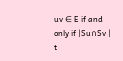uv ∈ E if and only if |Su∩Sv | t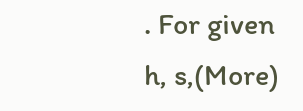. For given h, s,(More)